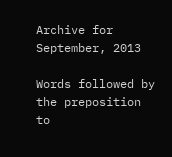Archive for September, 2013

Words followed by the preposition to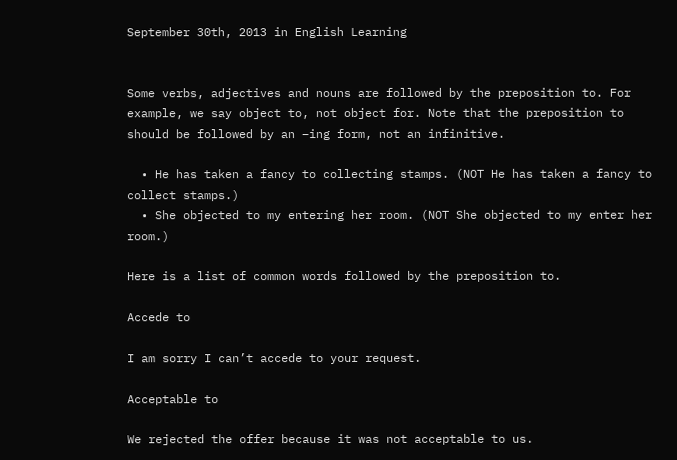September 30th, 2013 in English Learning


Some verbs, adjectives and nouns are followed by the preposition to. For example, we say object to, not object for. Note that the preposition to should be followed by an –ing form, not an infinitive.

  • He has taken a fancy to collecting stamps. (NOT He has taken a fancy to collect stamps.)
  • She objected to my entering her room. (NOT She objected to my enter her room.)

Here is a list of common words followed by the preposition to.

Accede to

I am sorry I can’t accede to your request.

Acceptable to

We rejected the offer because it was not acceptable to us.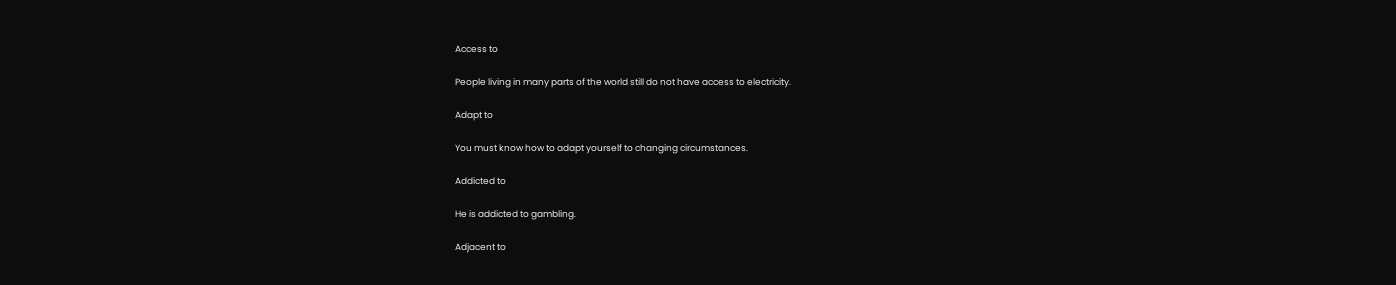Access to

People living in many parts of the world still do not have access to electricity.

Adapt to

You must know how to adapt yourself to changing circumstances.

Addicted to

He is addicted to gambling.

Adjacent to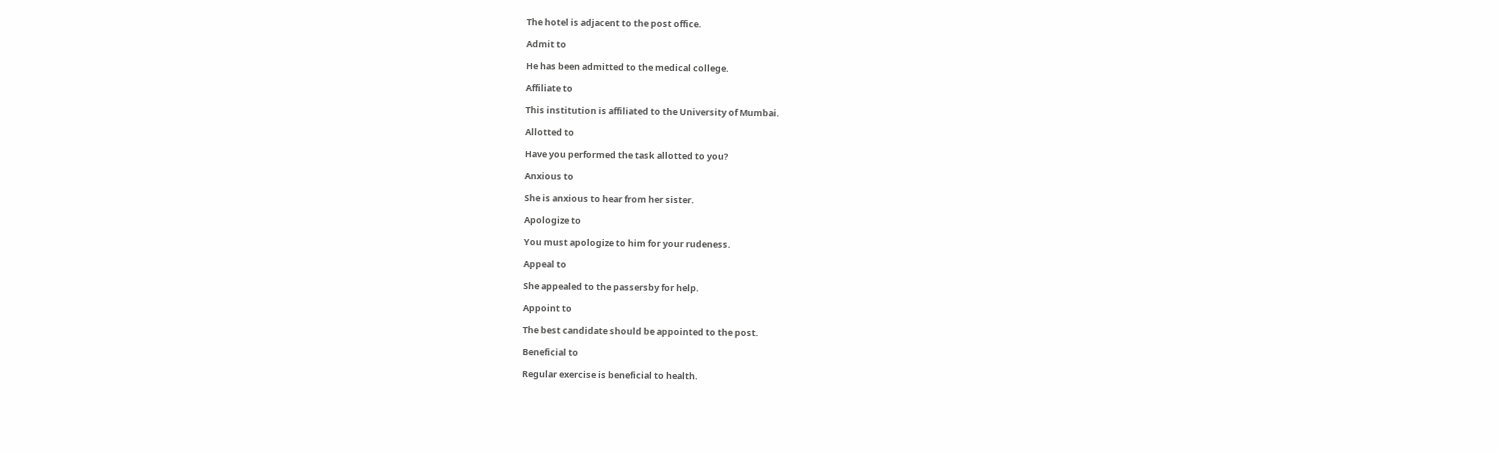The hotel is adjacent to the post office.

Admit to

He has been admitted to the medical college.

Affiliate to

This institution is affiliated to the University of Mumbai.

Allotted to

Have you performed the task allotted to you?

Anxious to

She is anxious to hear from her sister.

Apologize to

You must apologize to him for your rudeness.

Appeal to

She appealed to the passersby for help.

Appoint to

The best candidate should be appointed to the post.

Beneficial to

Regular exercise is beneficial to health.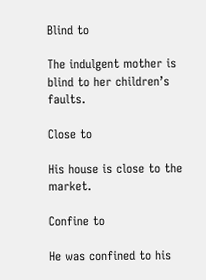Blind to

The indulgent mother is blind to her children’s faults.

Close to

His house is close to the market.

Confine to

He was confined to his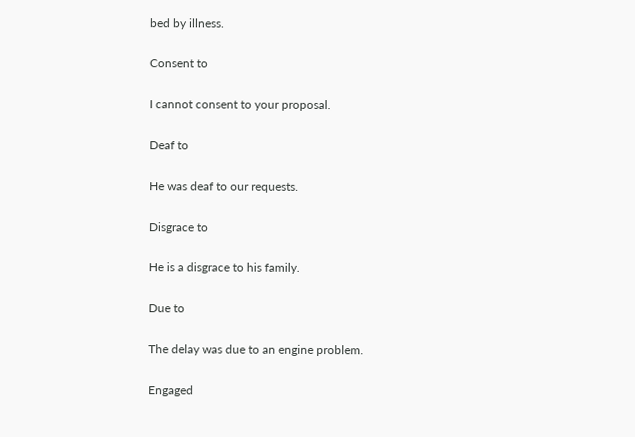bed by illness.

Consent to

I cannot consent to your proposal.

Deaf to

He was deaf to our requests.

Disgrace to

He is a disgrace to his family.

Due to

The delay was due to an engine problem.

Engaged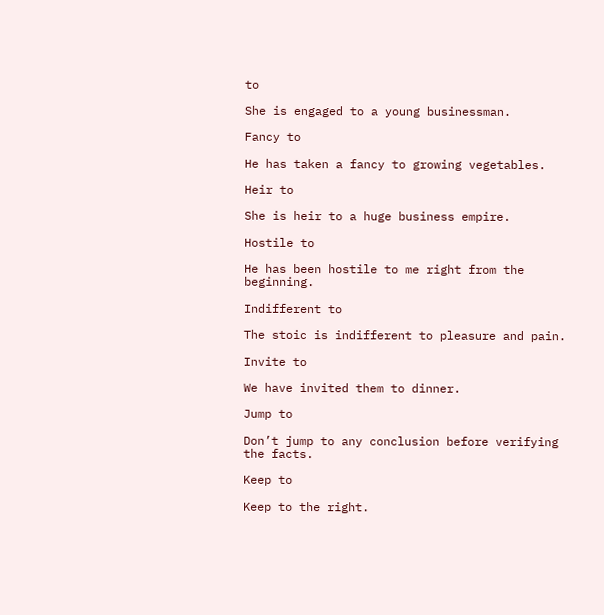to

She is engaged to a young businessman.

Fancy to

He has taken a fancy to growing vegetables.

Heir to

She is heir to a huge business empire.

Hostile to

He has been hostile to me right from the beginning.

Indifferent to

The stoic is indifferent to pleasure and pain.

Invite to

We have invited them to dinner.

Jump to

Don’t jump to any conclusion before verifying the facts.

Keep to

Keep to the right.